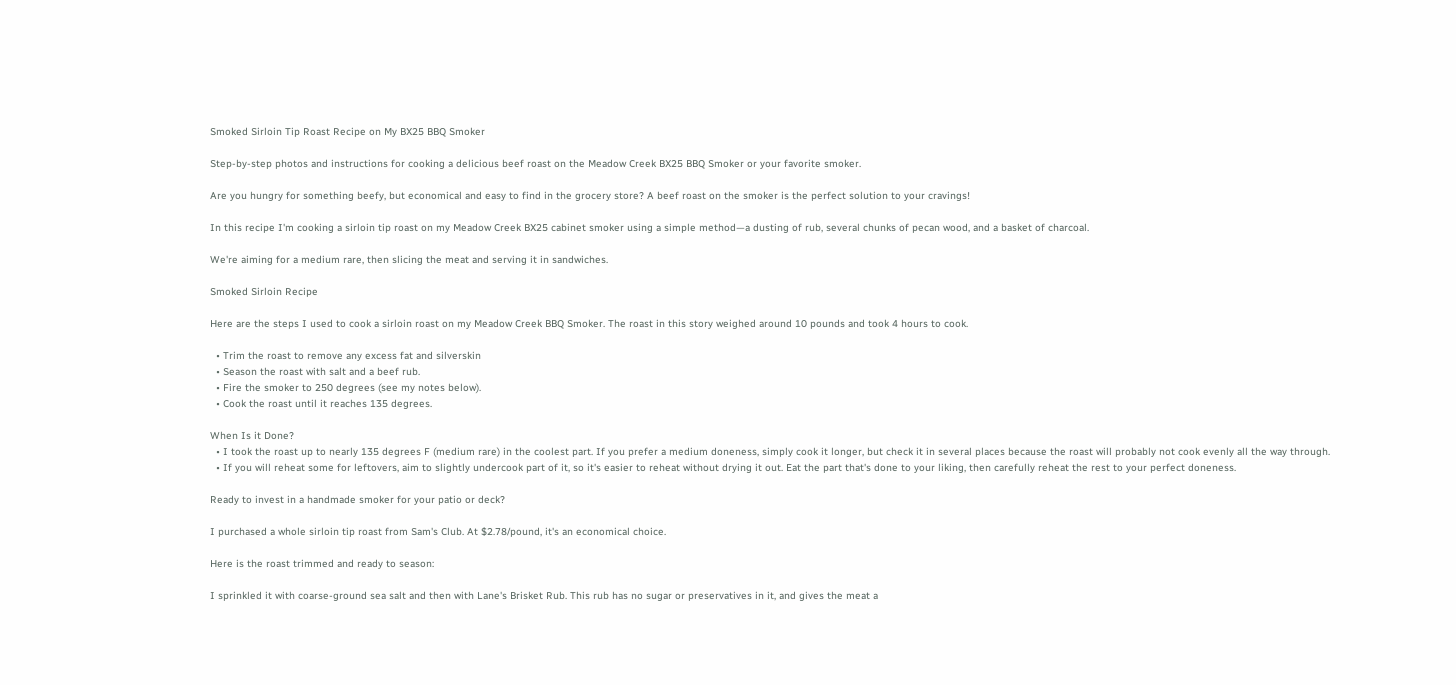Smoked Sirloin Tip Roast Recipe on My BX25 BBQ Smoker

Step-by-step photos and instructions for cooking a delicious beef roast on the Meadow Creek BX25 BBQ Smoker or your favorite smoker.

Are you hungry for something beefy, but economical and easy to find in the grocery store? A beef roast on the smoker is the perfect solution to your cravings!

In this recipe I'm cooking a sirloin tip roast on my Meadow Creek BX25 cabinet smoker using a simple method—a dusting of rub, several chunks of pecan wood, and a basket of charcoal.

We're aiming for a medium rare, then slicing the meat and serving it in sandwiches.

Smoked Sirloin Recipe

Here are the steps I used to cook a sirloin roast on my Meadow Creek BBQ Smoker. The roast in this story weighed around 10 pounds and took 4 hours to cook.

  • Trim the roast to remove any excess fat and silverskin
  • Season the roast with salt and a beef rub.
  • Fire the smoker to 250 degrees (see my notes below).
  • Cook the roast until it reaches 135 degrees.

When Is it Done?
  • I took the roast up to nearly 135 degrees F (medium rare) in the coolest part. If you prefer a medium doneness, simply cook it longer, but check it in several places because the roast will probably not cook evenly all the way through.
  • If you will reheat some for leftovers, aim to slightly undercook part of it, so it's easier to reheat without drying it out. Eat the part that's done to your liking, then carefully reheat the rest to your perfect doneness.

Ready to invest in a handmade smoker for your patio or deck?

I purchased a whole sirloin tip roast from Sam's Club. At $2.78/pound, it's an economical choice.

Here is the roast trimmed and ready to season:

I sprinkled it with coarse-ground sea salt and then with Lane's Brisket Rub. This rub has no sugar or preservatives in it, and gives the meat a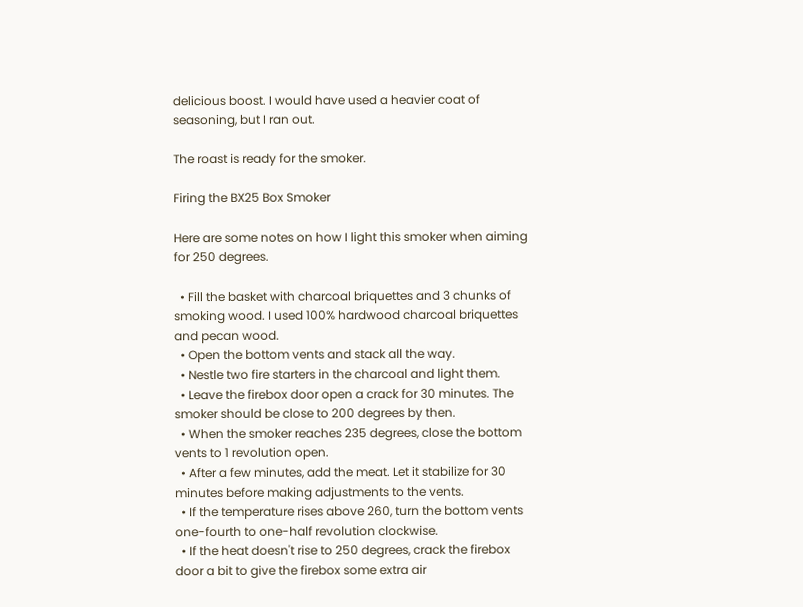delicious boost. I would have used a heavier coat of seasoning, but I ran out.

The roast is ready for the smoker.

Firing the BX25 Box Smoker

Here are some notes on how I light this smoker when aiming for 250 degrees.

  • Fill the basket with charcoal briquettes and 3 chunks of smoking wood. I used 100% hardwood charcoal briquettes and pecan wood.
  • Open the bottom vents and stack all the way.
  • Nestle two fire starters in the charcoal and light them.
  • Leave the firebox door open a crack for 30 minutes. The smoker should be close to 200 degrees by then.
  • When the smoker reaches 235 degrees, close the bottom vents to 1 revolution open.
  • After a few minutes, add the meat. Let it stabilize for 30 minutes before making adjustments to the vents.
  • If the temperature rises above 260, turn the bottom vents one-fourth to one-half revolution clockwise.
  • If the heat doesn't rise to 250 degrees, crack the firebox door a bit to give the firebox some extra air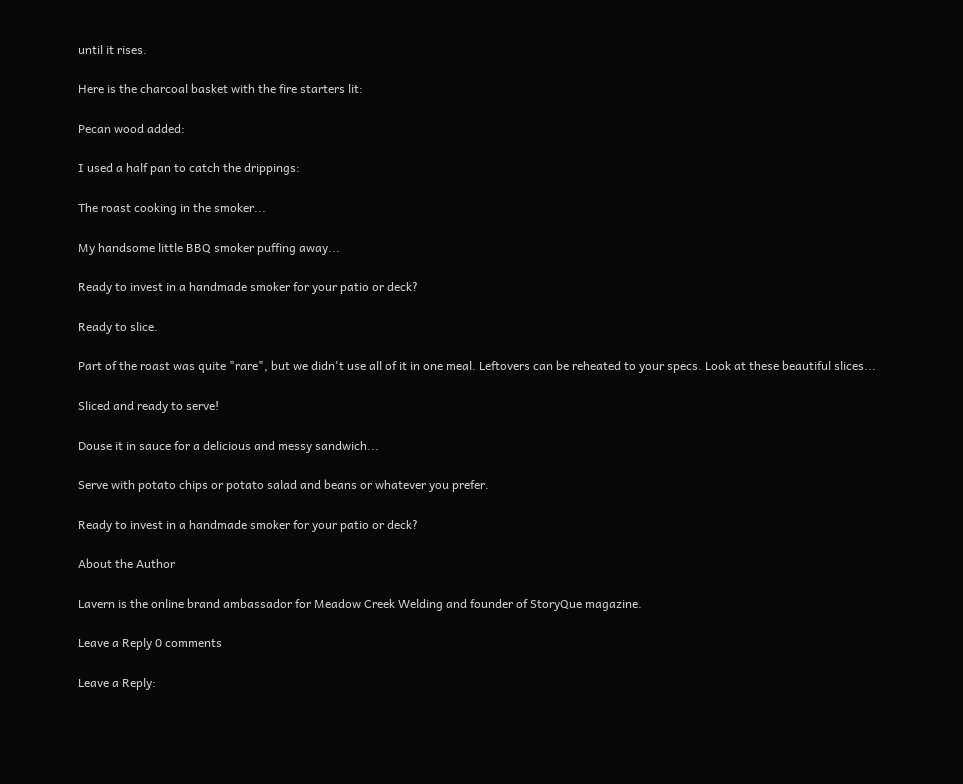until it rises.

Here is the charcoal basket with the fire starters lit:

Pecan wood added:

I used a half pan to catch the drippings:

The roast cooking in the smoker...

My handsome little BBQ smoker puffing away...

Ready to invest in a handmade smoker for your patio or deck?

Ready to slice.

Part of the roast was quite "rare", but we didn't use all of it in one meal. Leftovers can be reheated to your specs. Look at these beautiful slices...

Sliced and ready to serve!

Douse it in sauce for a delicious and messy sandwich...

Serve with potato chips or potato salad and beans or whatever you prefer.

Ready to invest in a handmade smoker for your patio or deck?

About the Author

Lavern is the online brand ambassador for Meadow Creek Welding and founder of StoryQue magazine.

Leave a Reply 0 comments

Leave a Reply: